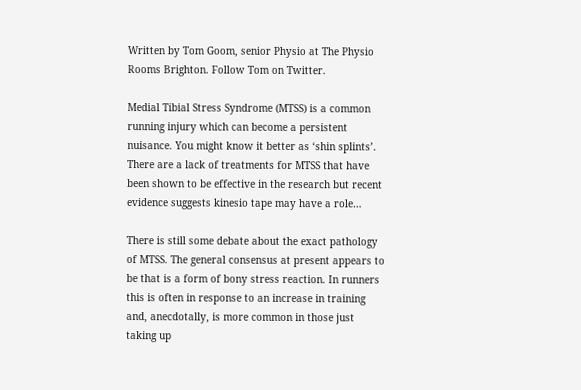Written by Tom Goom, senior Physio at The Physio Rooms Brighton. Follow Tom on Twitter.

Medial Tibial Stress Syndrome (MTSS) is a common running injury which can become a persistent nuisance. You might know it better as ‘shin splints’. There are a lack of treatments for MTSS that have been shown to be effective in the research but recent evidence suggests kinesio tape may have a role…

There is still some debate about the exact pathology of MTSS. The general consensus at present appears to be that is a form of bony stress reaction. In runners this is often in response to an increase in training and, anecdotally, is more common in those just taking up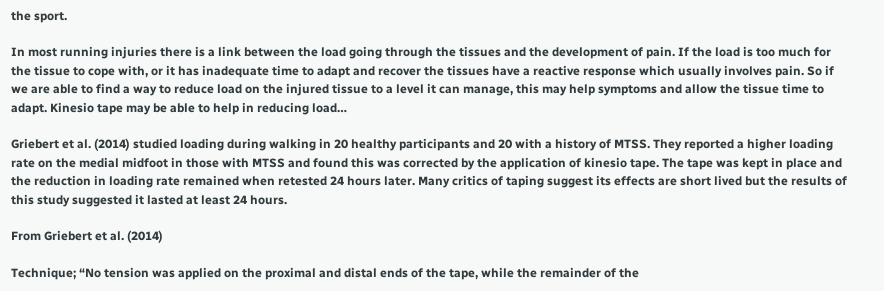the sport.

In most running injuries there is a link between the load going through the tissues and the development of pain. If the load is too much for the tissue to cope with, or it has inadequate time to adapt and recover the tissues have a reactive response which usually involves pain. So if we are able to find a way to reduce load on the injured tissue to a level it can manage, this may help symptoms and allow the tissue time to adapt. Kinesio tape may be able to help in reducing load…

Griebert et al. (2014) studied loading during walking in 20 healthy participants and 20 with a history of MTSS. They reported a higher loading rate on the medial midfoot in those with MTSS and found this was corrected by the application of kinesio tape. The tape was kept in place and the reduction in loading rate remained when retested 24 hours later. Many critics of taping suggest its effects are short lived but the results of this study suggested it lasted at least 24 hours.

From Griebert et al. (2014)

Technique; “No tension was applied on the proximal and distal ends of the tape, while the remainder of the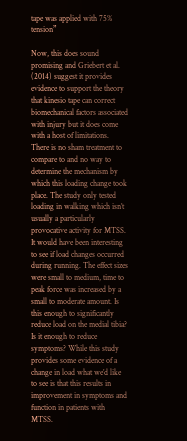tape was applied with 75% tension”

Now, this does sound promising and Griebert et al. (2014) suggest it provides evidence to support the theory that kinesio tape can correct biomechanical factors associated with injury but it does come with a host of limitations. There is no sham treatment to compare to and no way to determine the mechanism by which this loading change took place. The study only tested loading in walking which isn’t usually a particularly provocative activity for MTSS. It would have been interesting to see if load changes occurred during running. The effect sizes were small to medium, time to peak force was increased by a small to moderate amount. Is this enough to significantly reduce load on the medial tibia? Is it enough to reduce symptoms? While this study provides some evidence of a change in load what we’d like to see is that this results in improvement in symptoms and function in patients with MTSS.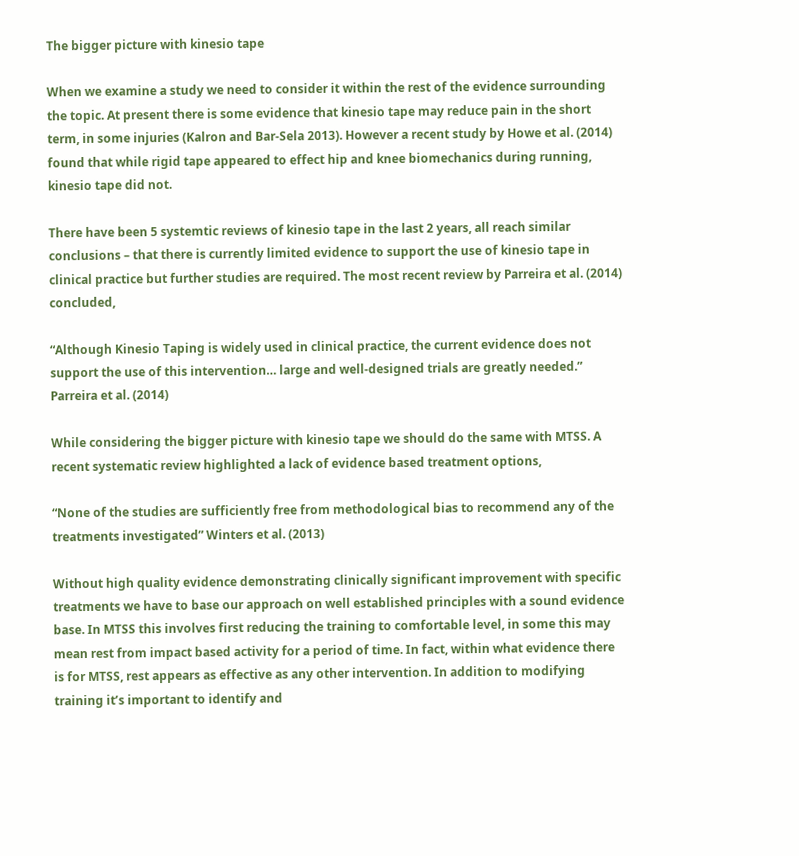The bigger picture with kinesio tape

When we examine a study we need to consider it within the rest of the evidence surrounding the topic. At present there is some evidence that kinesio tape may reduce pain in the short term, in some injuries (Kalron and Bar-Sela 2013). However a recent study by Howe et al. (2014) found that while rigid tape appeared to effect hip and knee biomechanics during running, kinesio tape did not.

There have been 5 systemtic reviews of kinesio tape in the last 2 years, all reach similar conclusions – that there is currently limited evidence to support the use of kinesio tape in clinical practice but further studies are required. The most recent review by Parreira et al. (2014) concluded,

“Although Kinesio Taping is widely used in clinical practice, the current evidence does not support the use of this intervention… large and well-designed trials are greatly needed.” Parreira et al. (2014)

While considering the bigger picture with kinesio tape we should do the same with MTSS. A recent systematic review highlighted a lack of evidence based treatment options,

“None of the studies are sufficiently free from methodological bias to recommend any of the treatments investigated” Winters et al. (2013)

Without high quality evidence demonstrating clinically significant improvement with specific treatments we have to base our approach on well established principles with a sound evidence base. In MTSS this involves first reducing the training to comfortable level, in some this may mean rest from impact based activity for a period of time. In fact, within what evidence there is for MTSS, rest appears as effective as any other intervention. In addition to modifying training it’s important to identify and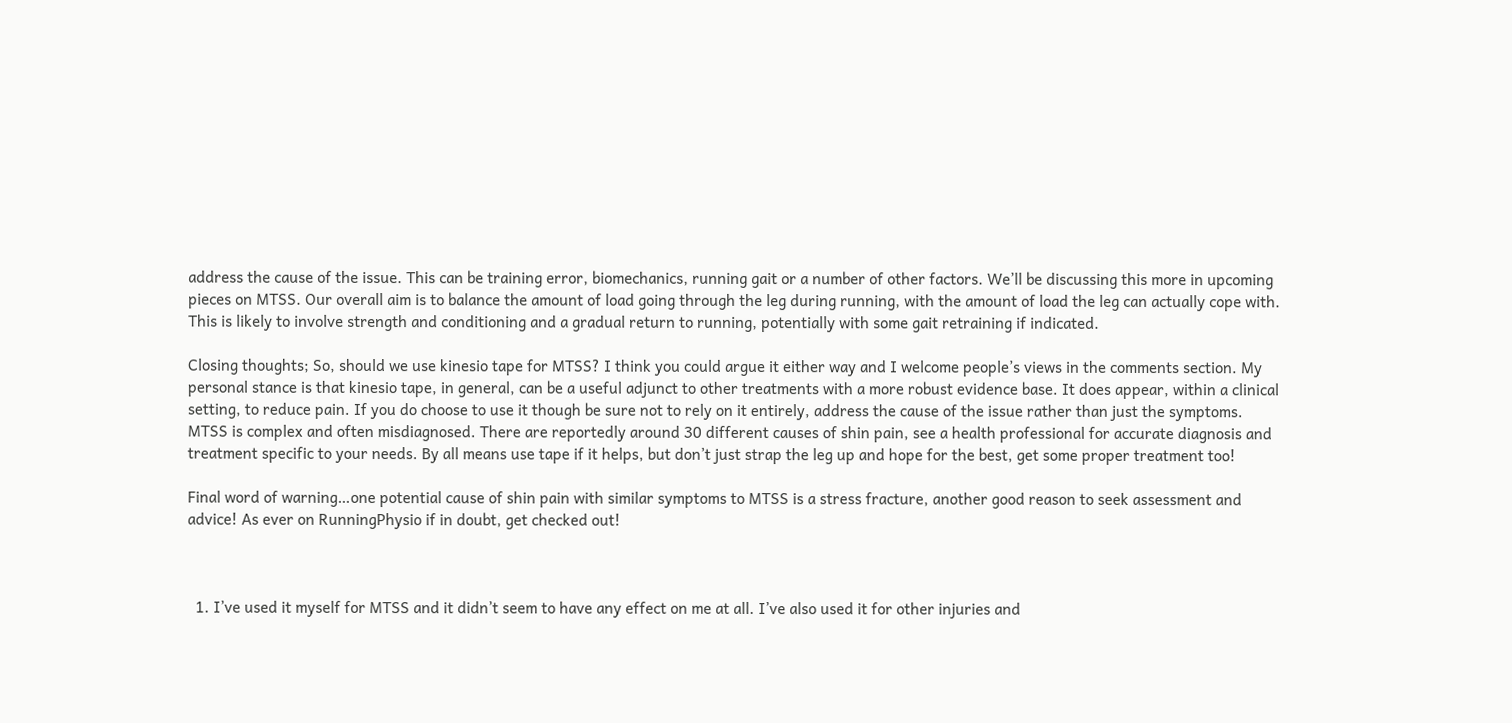address the cause of the issue. This can be training error, biomechanics, running gait or a number of other factors. We’ll be discussing this more in upcoming pieces on MTSS. Our overall aim is to balance the amount of load going through the leg during running, with the amount of load the leg can actually cope with. This is likely to involve strength and conditioning and a gradual return to running, potentially with some gait retraining if indicated.

Closing thoughts; So, should we use kinesio tape for MTSS? I think you could argue it either way and I welcome people’s views in the comments section. My personal stance is that kinesio tape, in general, can be a useful adjunct to other treatments with a more robust evidence base. It does appear, within a clinical setting, to reduce pain. If you do choose to use it though be sure not to rely on it entirely, address the cause of the issue rather than just the symptoms. MTSS is complex and often misdiagnosed. There are reportedly around 30 different causes of shin pain, see a health professional for accurate diagnosis and treatment specific to your needs. By all means use tape if it helps, but don’t just strap the leg up and hope for the best, get some proper treatment too!

Final word of warning…one potential cause of shin pain with similar symptoms to MTSS is a stress fracture, another good reason to seek assessment and advice! As ever on RunningPhysio if in doubt, get checked out!



  1. I’ve used it myself for MTSS and it didn’t seem to have any effect on me at all. I’ve also used it for other injuries and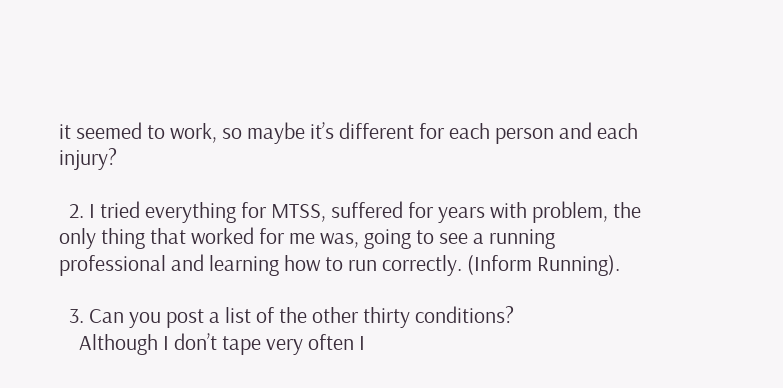it seemed to work, so maybe it’s different for each person and each injury?

  2. I tried everything for MTSS, suffered for years with problem, the only thing that worked for me was, going to see a running professional and learning how to run correctly. (Inform Running).

  3. Can you post a list of the other thirty conditions?
    Although I don’t tape very often I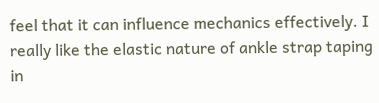feel that it can influence mechanics effectively. I really like the elastic nature of ankle strap taping in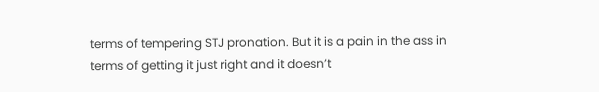terms of tempering STJ pronation. But it is a pain in the ass in terms of getting it just right and it doesn’t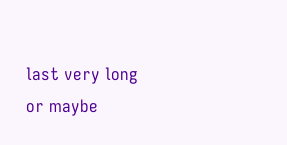last very long or maybe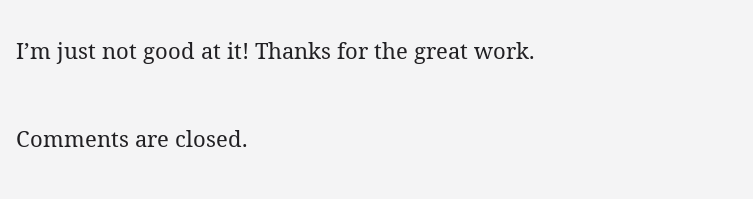I’m just not good at it! Thanks for the great work.

Comments are closed.